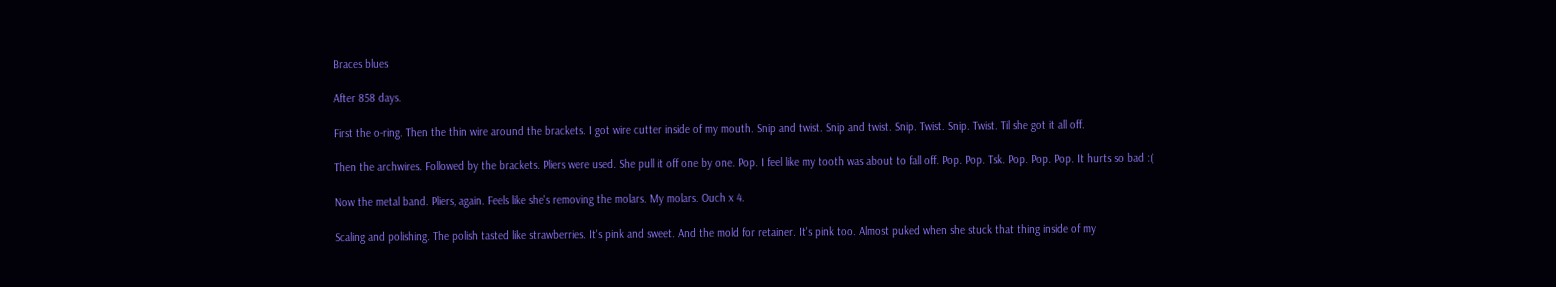Braces blues

After 858 days.

First the o-ring. Then the thin wire around the brackets. I got wire cutter inside of my mouth. Snip and twist. Snip and twist. Snip. Twist. Snip. Twist. Til she got it all off.

Then the archwires. Followed by the brackets. Pliers were used. She pull it off one by one. Pop. I feel like my tooth was about to fall off. Pop. Pop. Tsk. Pop. Pop. Pop. It hurts so bad :(

Now the metal band. Pliers, again. Feels like she's removing the molars. My molars. Ouch x 4.

Scaling and polishing. The polish tasted like strawberries. It's pink and sweet. And the mold for retainer. It's pink too. Almost puked when she stuck that thing inside of my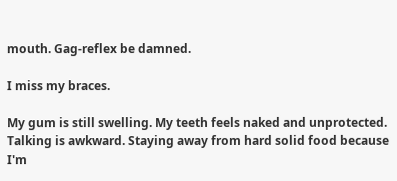mouth. Gag-reflex be damned.

I miss my braces.

My gum is still swelling. My teeth feels naked and unprotected. Talking is awkward. Staying away from hard solid food because I'm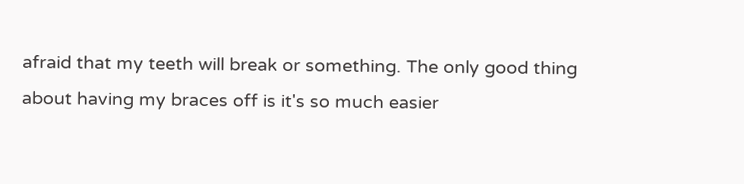afraid that my teeth will break or something. The only good thing about having my braces off is it's so much easier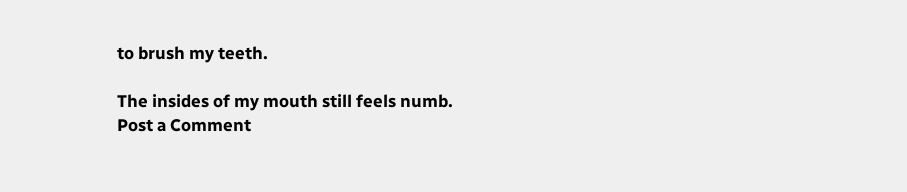to brush my teeth.

The insides of my mouth still feels numb.
Post a Comment